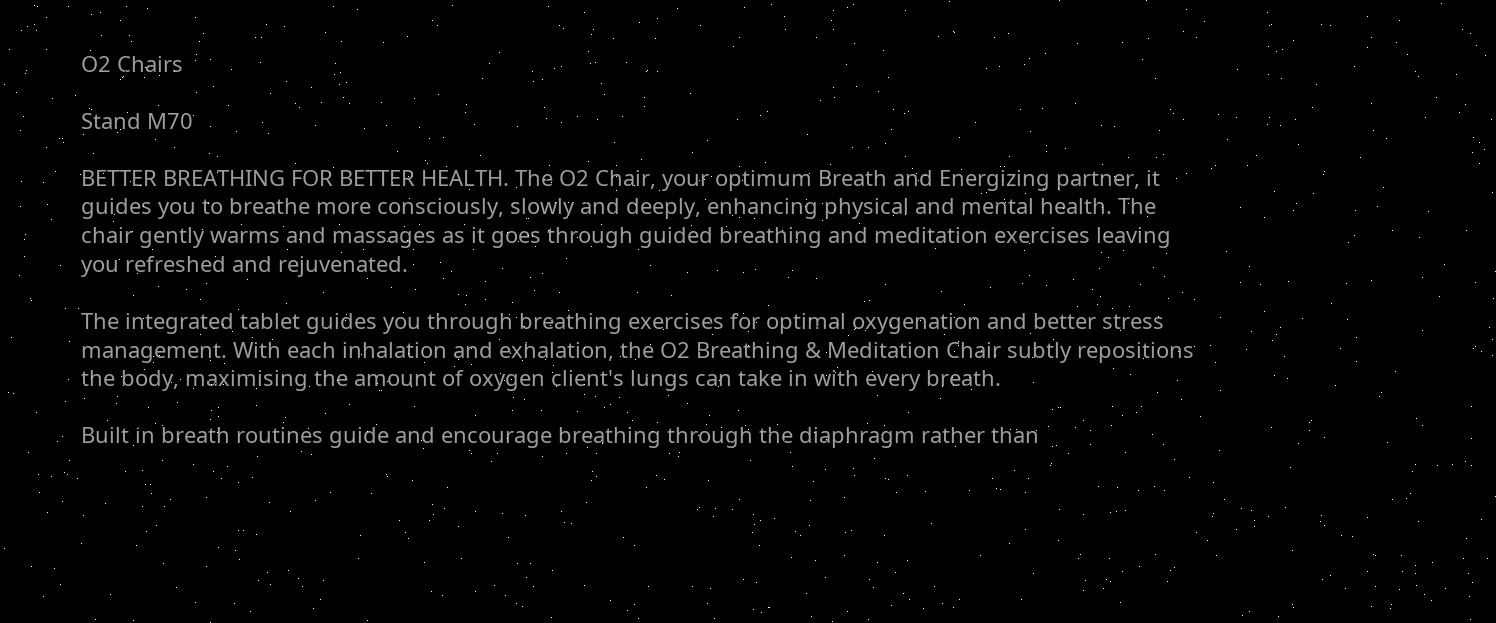O2 Chairs

Stand M70

BETTER BREATHING FOR BETTER HEALTH. The O2 Chair, your optimum Breath and Energizing partner, it guides you to breathe more consciously, slowly and deeply, enhancing physical and mental health. The chair gently warms and massages as it goes through guided breathing and meditation exercises leaving you refreshed and rejuvenated.

The integrated tablet guides you through breathing exercises for optimal oxygenation and better stress management. With each inhalation and exhalation, the O2 Breathing & Meditation Chair subtly repositions the body, maximising the amount of oxygen client's lungs can take in with every breath.

Built in breath routines guide and encourage breathing through the diaphragm rather than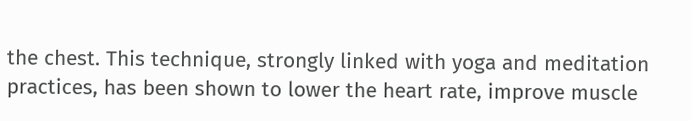the chest. This technique, strongly linked with yoga and meditation practices, has been shown to lower the heart rate, improve muscle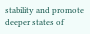stability and promote deeper states of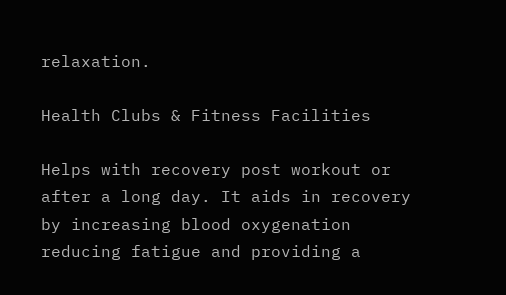relaxation.

Health Clubs & Fitness Facilities

Helps with recovery post workout or after a long day. It aids in recovery by increasing blood oxygenation reducing fatigue and providing a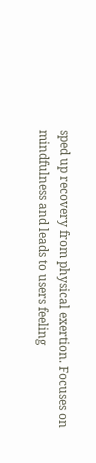sped up recovery from physical exertion. Focuses on mindfulness and leads to users feeling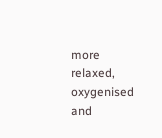more relaxed, oxygenised and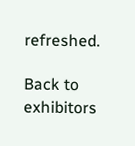refreshed.

Back to exhibitors